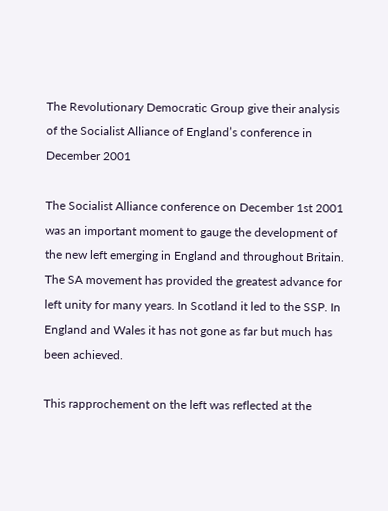The Revolutionary Democratic Group give their analysis of the Socialist Alliance of England’s conference in December 2001

The Socialist Alliance conference on December 1st 2001 was an important moment to gauge the development of the new left emerging in England and throughout Britain. The SA movement has provided the greatest advance for left unity for many years. In Scotland it led to the SSP. In England and Wales it has not gone as far but much has been achieved.

This rapprochement on the left was reflected at the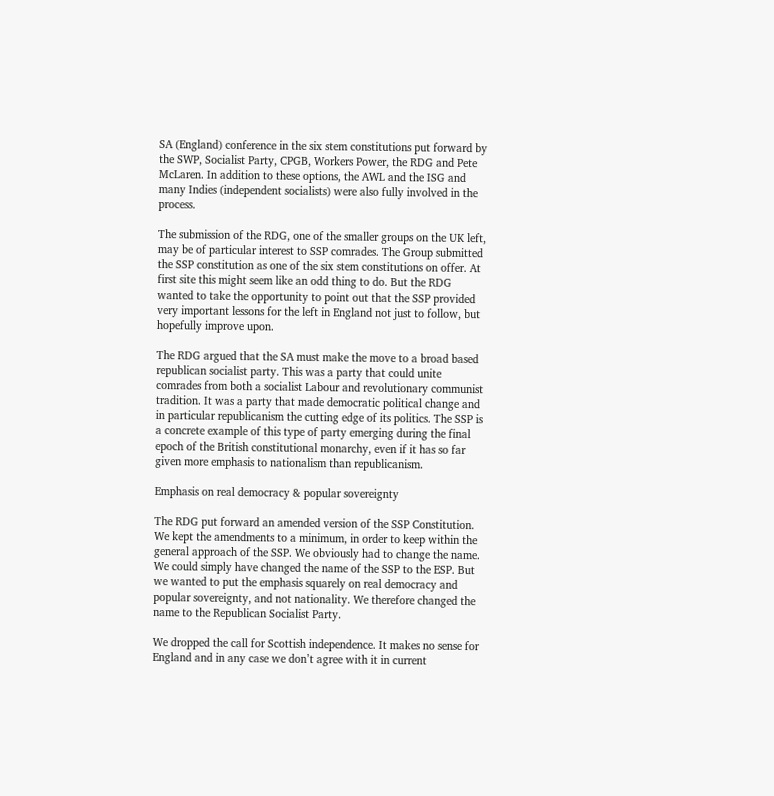SA (England) conference in the six stem constitutions put forward by the SWP, Socialist Party, CPGB, Workers Power, the RDG and Pete McLaren. In addition to these options, the AWL and the ISG and many Indies (independent socialists) were also fully involved in the process.

The submission of the RDG, one of the smaller groups on the UK left, may be of particular interest to SSP comrades. The Group submitted the SSP constitution as one of the six stem constitutions on offer. At first site this might seem like an odd thing to do. But the RDG wanted to take the opportunity to point out that the SSP provided very important lessons for the left in England not just to follow, but hopefully improve upon.

The RDG argued that the SA must make the move to a broad based republican socialist party. This was a party that could unite comrades from both a socialist Labour and revolutionary communist tradition. It was a party that made democratic political change and in particular republicanism the cutting edge of its politics. The SSP is a concrete example of this type of party emerging during the final epoch of the British constitutional monarchy, even if it has so far given more emphasis to nationalism than republicanism.

Emphasis on real democracy & popular sovereignty

The RDG put forward an amended version of the SSP Constitution. We kept the amendments to a minimum, in order to keep within the general approach of the SSP. We obviously had to change the name. We could simply have changed the name of the SSP to the ESP. But we wanted to put the emphasis squarely on real democracy and popular sovereignty, and not nationality. We therefore changed the name to the Republican Socialist Party.

We dropped the call for Scottish independence. It makes no sense for England and in any case we don’t agree with it in current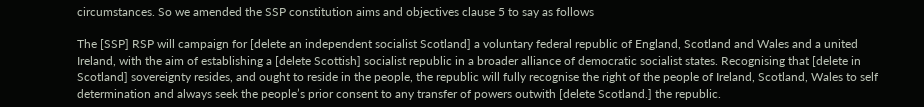circumstances. So we amended the SSP constitution aims and objectives clause 5 to say as follows

The [SSP] RSP will campaign for [delete an independent socialist Scotland] a voluntary federal republic of England, Scotland and Wales and a united Ireland, with the aim of establishing a [delete Scottish] socialist republic in a broader alliance of democratic socialist states. Recognising that [delete in Scotland] sovereignty resides, and ought to reside in the people, the republic will fully recognise the right of the people of Ireland, Scotland, Wales to self determination and always seek the people’s prior consent to any transfer of powers outwith [delete Scotland.] the republic.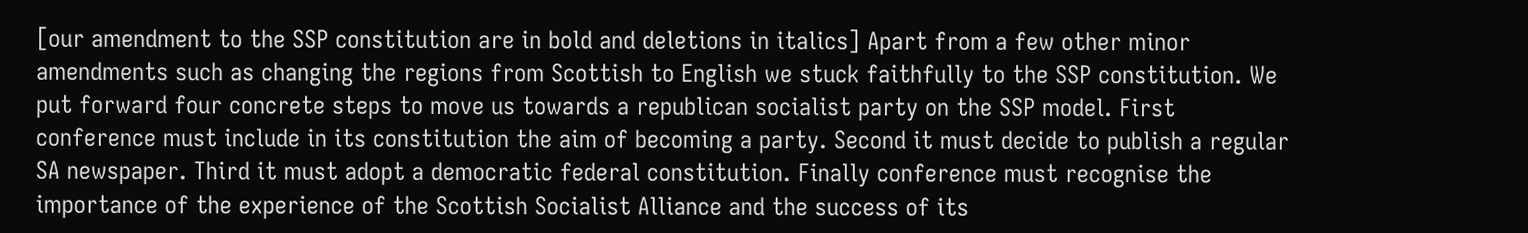[our amendment to the SSP constitution are in bold and deletions in italics] Apart from a few other minor amendments such as changing the regions from Scottish to English we stuck faithfully to the SSP constitution. We put forward four concrete steps to move us towards a republican socialist party on the SSP model. First conference must include in its constitution the aim of becoming a party. Second it must decide to publish a regular SA newspaper. Third it must adopt a democratic federal constitution. Finally conference must recognise the importance of the experience of the Scottish Socialist Alliance and the success of its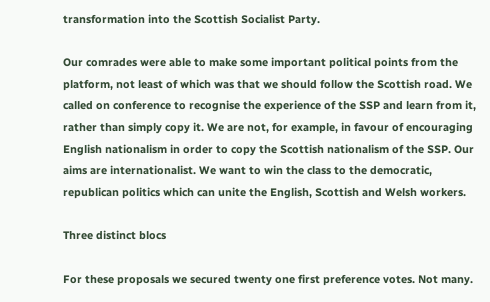transformation into the Scottish Socialist Party.

Our comrades were able to make some important political points from the platform, not least of which was that we should follow the Scottish road. We called on conference to recognise the experience of the SSP and learn from it, rather than simply copy it. We are not, for example, in favour of encouraging English nationalism in order to copy the Scottish nationalism of the SSP. Our aims are internationalist. We want to win the class to the democratic, republican politics which can unite the English, Scottish and Welsh workers.

Three distinct blocs

For these proposals we secured twenty one first preference votes. Not many.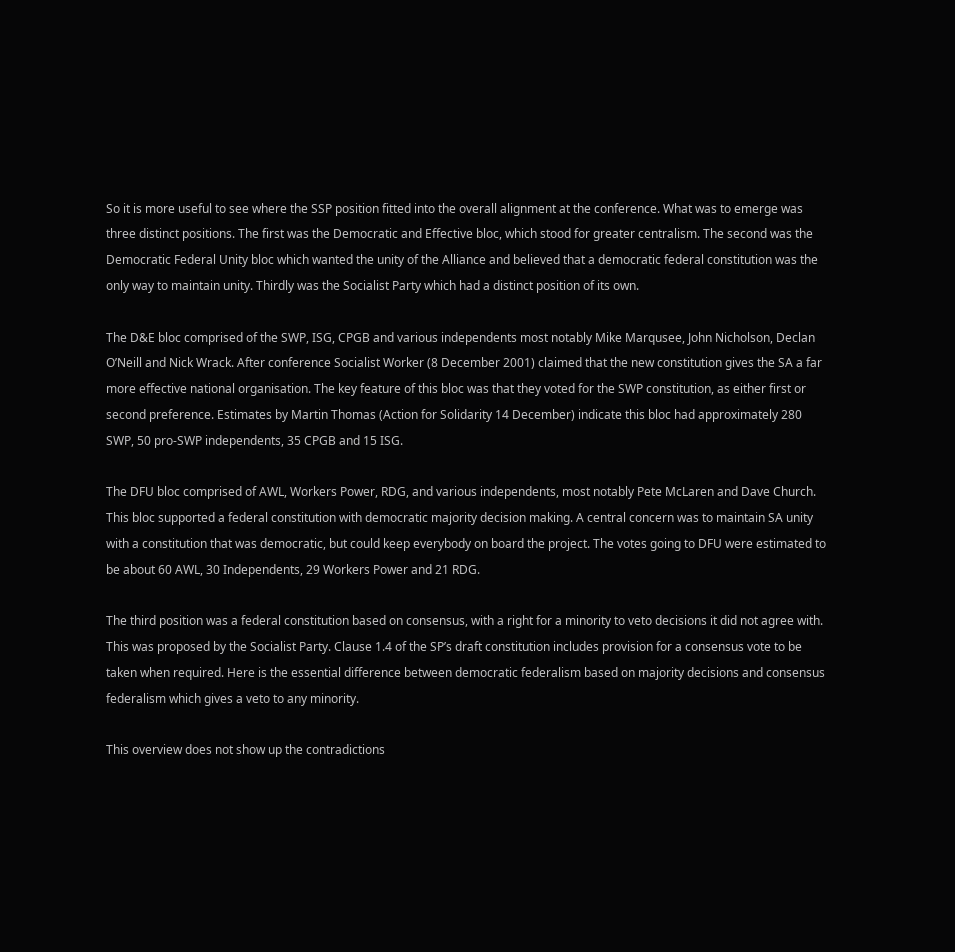So it is more useful to see where the SSP position fitted into the overall alignment at the conference. What was to emerge was three distinct positions. The first was the Democratic and Effective bloc, which stood for greater centralism. The second was the Democratic Federal Unity bloc which wanted the unity of the Alliance and believed that a democratic federal constitution was the only way to maintain unity. Thirdly was the Socialist Party which had a distinct position of its own.

The D&E bloc comprised of the SWP, ISG, CPGB and various independents most notably Mike Marqusee, John Nicholson, Declan O’Neill and Nick Wrack. After conference Socialist Worker (8 December 2001) claimed that the new constitution gives the SA a far more effective national organisation. The key feature of this bloc was that they voted for the SWP constitution, as either first or second preference. Estimates by Martin Thomas (Action for Solidarity 14 December) indicate this bloc had approximately 280 SWP, 50 pro-SWP independents, 35 CPGB and 15 ISG.

The DFU bloc comprised of AWL, Workers Power, RDG, and various independents, most notably Pete McLaren and Dave Church. This bloc supported a federal constitution with democratic majority decision making. A central concern was to maintain SA unity with a constitution that was democratic, but could keep everybody on board the project. The votes going to DFU were estimated to be about 60 AWL, 30 Independents, 29 Workers Power and 21 RDG.

The third position was a federal constitution based on consensus, with a right for a minority to veto decisions it did not agree with. This was proposed by the Socialist Party. Clause 1.4 of the SP’s draft constitution includes provision for a consensus vote to be taken when required. Here is the essential difference between democratic federalism based on majority decisions and consensus federalism which gives a veto to any minority.

This overview does not show up the contradictions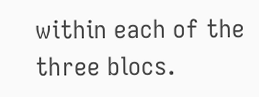within each of the three blocs.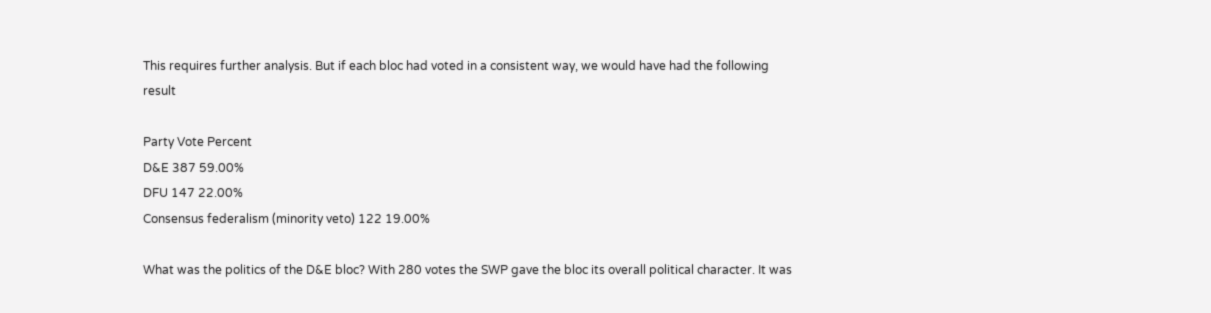This requires further analysis. But if each bloc had voted in a consistent way, we would have had the following result

Party Vote Percent
D&E 387 59.00%
DFU 147 22.00%
Consensus federalism (minority veto) 122 19.00%

What was the politics of the D&E bloc? With 280 votes the SWP gave the bloc its overall political character. It was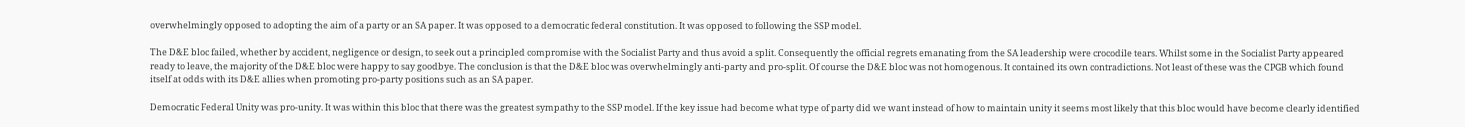overwhelmingly opposed to adopting the aim of a party or an SA paper. It was opposed to a democratic federal constitution. It was opposed to following the SSP model.

The D&E bloc failed, whether by accident, negligence or design, to seek out a principled compromise with the Socialist Party and thus avoid a split. Consequently the official regrets emanating from the SA leadership were crocodile tears. Whilst some in the Socialist Party appeared ready to leave, the majority of the D&E bloc were happy to say goodbye. The conclusion is that the D&E bloc was overwhelmingly anti-party and pro-split. Of course the D&E bloc was not homogenous. It contained its own contradictions. Not least of these was the CPGB which found itself at odds with its D&E allies when promoting pro-party positions such as an SA paper.

Democratic Federal Unity was pro-unity. It was within this bloc that there was the greatest sympathy to the SSP model. If the key issue had become what type of party did we want instead of how to maintain unity it seems most likely that this bloc would have become clearly identified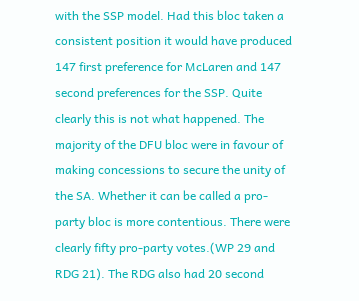with the SSP model. Had this bloc taken a consistent position it would have produced 147 first preference for McLaren and 147 second preferences for the SSP. Quite clearly this is not what happened. The majority of the DFU bloc were in favour of making concessions to secure the unity of the SA. Whether it can be called a pro- party bloc is more contentious. There were clearly fifty pro-party votes.(WP 29 and RDG 21). The RDG also had 20 second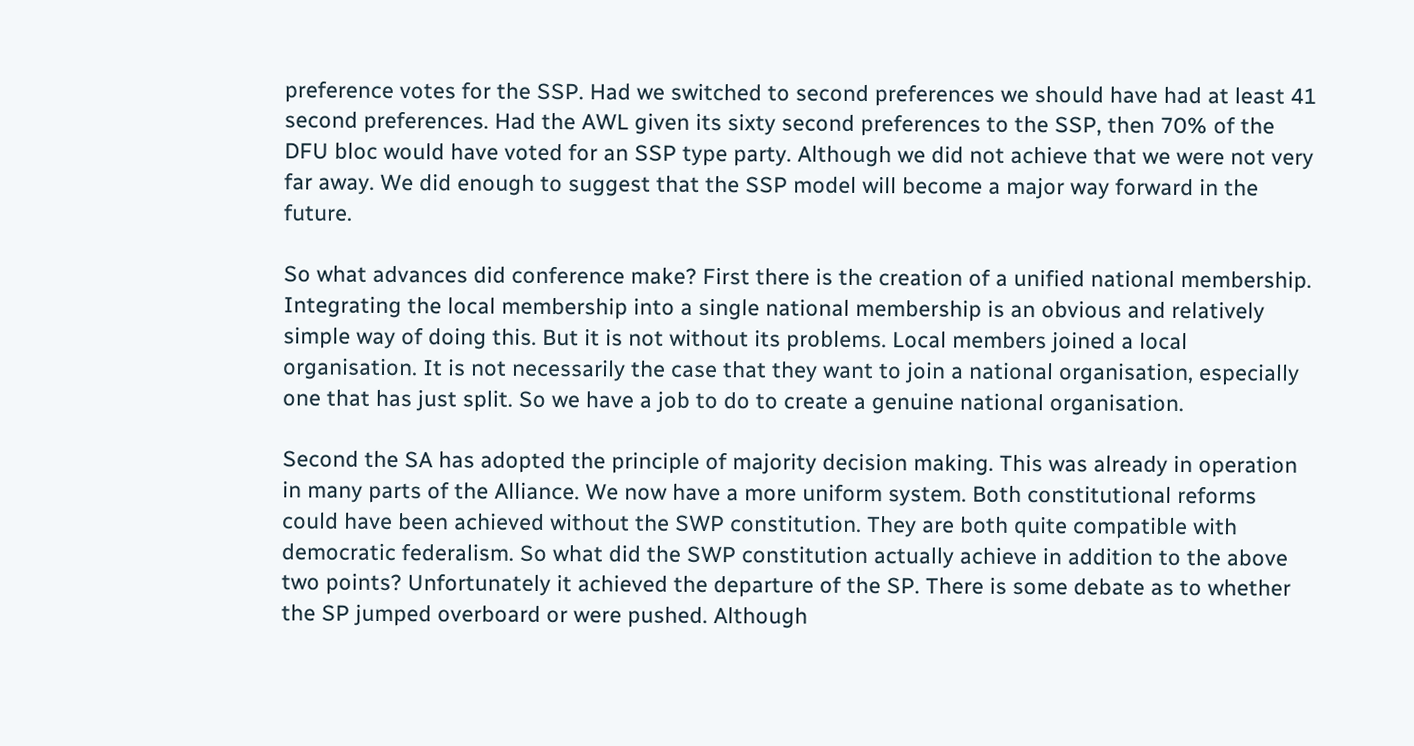preference votes for the SSP. Had we switched to second preferences we should have had at least 41 second preferences. Had the AWL given its sixty second preferences to the SSP, then 70% of the DFU bloc would have voted for an SSP type party. Although we did not achieve that we were not very far away. We did enough to suggest that the SSP model will become a major way forward in the future.

So what advances did conference make? First there is the creation of a unified national membership. Integrating the local membership into a single national membership is an obvious and relatively simple way of doing this. But it is not without its problems. Local members joined a local organisation. It is not necessarily the case that they want to join a national organisation, especially one that has just split. So we have a job to do to create a genuine national organisation.

Second the SA has adopted the principle of majority decision making. This was already in operation in many parts of the Alliance. We now have a more uniform system. Both constitutional reforms could have been achieved without the SWP constitution. They are both quite compatible with democratic federalism. So what did the SWP constitution actually achieve in addition to the above two points? Unfortunately it achieved the departure of the SP. There is some debate as to whether the SP jumped overboard or were pushed. Although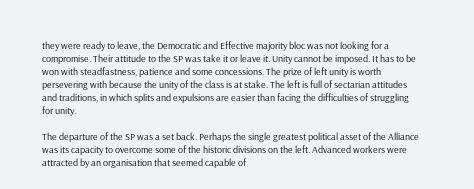they were ready to leave, the Democratic and Effective majority bloc was not looking for a compromise. Their attitude to the SP was take it or leave it. Unity cannot be imposed. It has to be won with steadfastness, patience and some concessions. The prize of left unity is worth persevering with because the unity of the class is at stake. The left is full of sectarian attitudes and traditions, in which splits and expulsions are easier than facing the difficulties of struggling for unity.

The departure of the SP was a set back. Perhaps the single greatest political asset of the Alliance was its capacity to overcome some of the historic divisions on the left. Advanced workers were attracted by an organisation that seemed capable of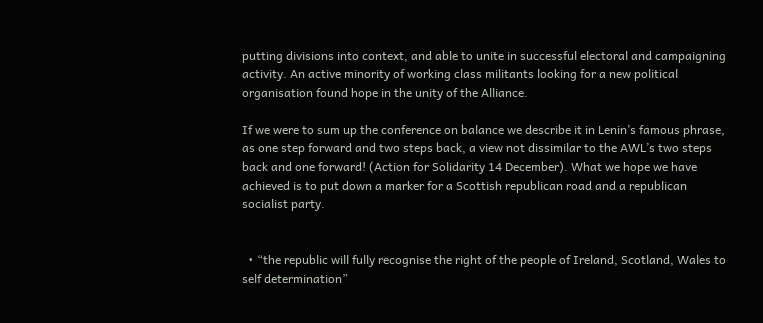putting divisions into context, and able to unite in successful electoral and campaigning activity. An active minority of working class militants looking for a new political organisation found hope in the unity of the Alliance.

If we were to sum up the conference on balance we describe it in Lenin’s famous phrase, as one step forward and two steps back, a view not dissimilar to the AWL’s two steps back and one forward! (Action for Solidarity 14 December). What we hope we have achieved is to put down a marker for a Scottish republican road and a republican socialist party.


  • “the republic will fully recognise the right of the people of Ireland, Scotland, Wales to self determination”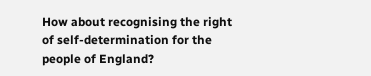How about recognising the right of self-determination for the people of England?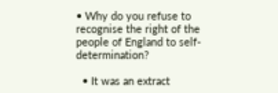• Why do you refuse to recognise the right of the people of England to self-determination?

  • It was an extract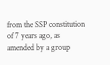from the SSP constitution of 7 years ago, as amended by a group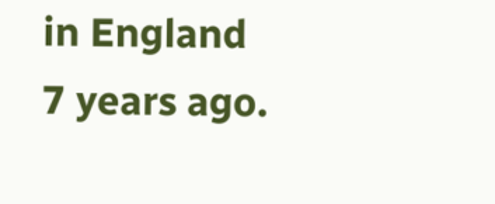in England 7 years ago.